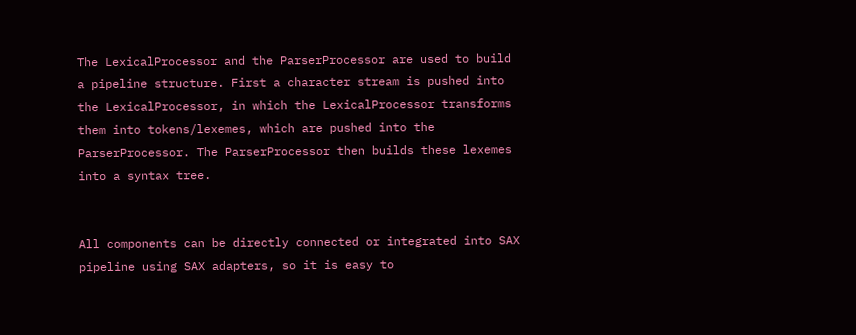The LexicalProcessor and the ParserProcessor are used to build a pipeline structure. First a character stream is pushed into the LexicalProcessor, in which the LexicalProcessor transforms them into tokens/lexemes, which are pushed into the ParserProcessor. The ParserProcessor then builds these lexemes into a syntax tree.


All components can be directly connected or integrated into SAX pipeline using SAX adapters, so it is easy to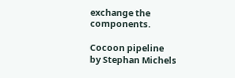exchange the components.

Cocoon pipeline
by Stephan Michels